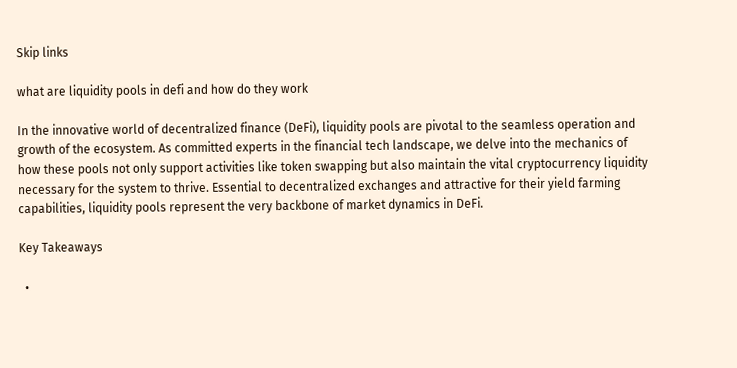Skip links

what are liquidity pools in defi and how do they work

In the innovative world of decentralized finance (DeFi), liquidity pools are pivotal to the seamless operation and growth of the ecosystem. As committed experts in the financial tech landscape, we delve into the mechanics of how these pools not only support activities like token swapping but also maintain the vital cryptocurrency liquidity necessary for the system to thrive. Essential to decentralized exchanges and attractive for their yield farming capabilities, liquidity pools represent the very backbone of market dynamics in DeFi.

Key Takeaways

  •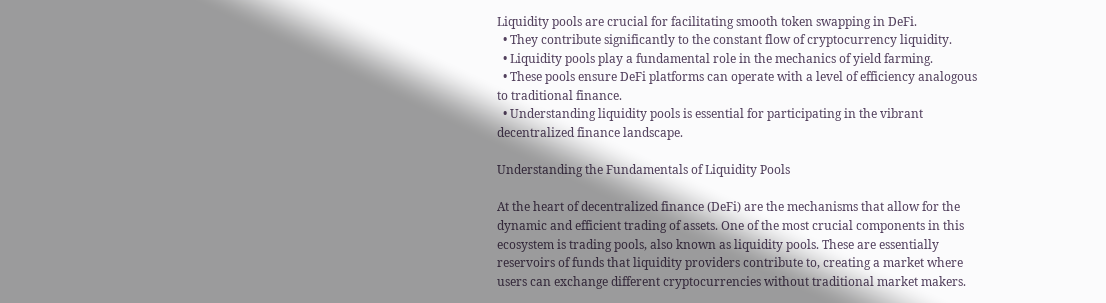Liquidity pools are crucial for facilitating smooth token swapping in DeFi.
  • They contribute significantly to the constant flow of cryptocurrency liquidity.
  • Liquidity pools play a fundamental role in the mechanics of yield farming.
  • These pools ensure DeFi platforms can operate with a level of efficiency analogous to traditional finance.
  • Understanding liquidity pools is essential for participating in the vibrant decentralized finance landscape.

Understanding the Fundamentals of Liquidity Pools

At the heart of decentralized finance (DeFi) are the mechanisms that allow for the dynamic and efficient trading of assets. One of the most crucial components in this ecosystem is trading pools, also known as liquidity pools. These are essentially reservoirs of funds that liquidity providers contribute to, creating a market where users can exchange different cryptocurrencies without traditional market makers.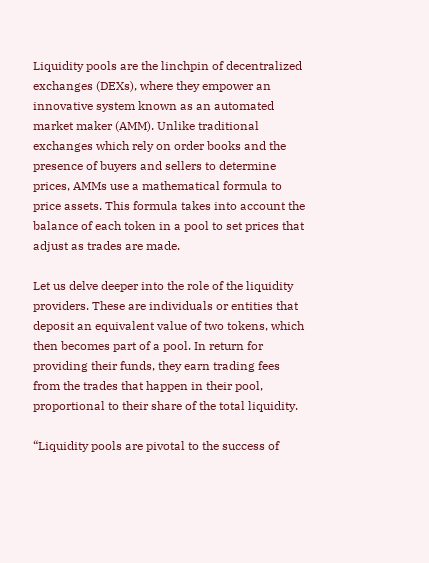Liquidity pools are the linchpin of decentralized exchanges (DEXs), where they empower an innovative system known as an automated market maker (AMM). Unlike traditional exchanges which rely on order books and the presence of buyers and sellers to determine prices, AMMs use a mathematical formula to price assets. This formula takes into account the balance of each token in a pool to set prices that adjust as trades are made.

Let us delve deeper into the role of the liquidity providers. These are individuals or entities that deposit an equivalent value of two tokens, which then becomes part of a pool. In return for providing their funds, they earn trading fees from the trades that happen in their pool, proportional to their share of the total liquidity.

“Liquidity pools are pivotal to the success of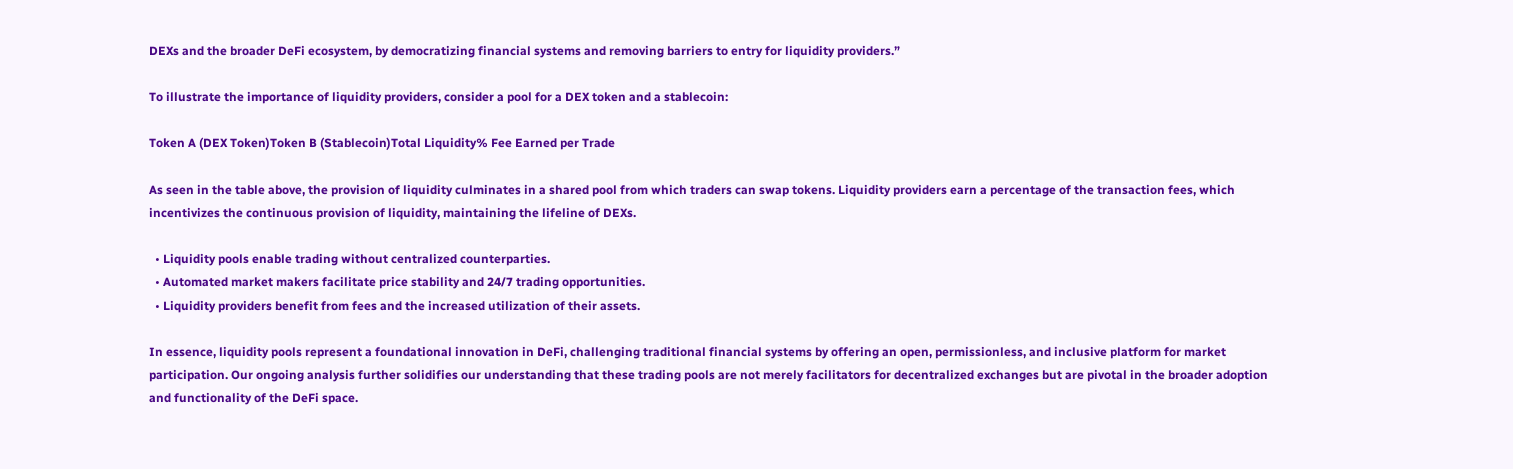DEXs and the broader DeFi ecosystem, by democratizing financial systems and removing barriers to entry for liquidity providers.”

To illustrate the importance of liquidity providers, consider a pool for a DEX token and a stablecoin:

Token A (DEX Token)Token B (Stablecoin)Total Liquidity% Fee Earned per Trade

As seen in the table above, the provision of liquidity culminates in a shared pool from which traders can swap tokens. Liquidity providers earn a percentage of the transaction fees, which incentivizes the continuous provision of liquidity, maintaining the lifeline of DEXs.

  • Liquidity pools enable trading without centralized counterparties.
  • Automated market makers facilitate price stability and 24/7 trading opportunities.
  • Liquidity providers benefit from fees and the increased utilization of their assets.

In essence, liquidity pools represent a foundational innovation in DeFi, challenging traditional financial systems by offering an open, permissionless, and inclusive platform for market participation. Our ongoing analysis further solidifies our understanding that these trading pools are not merely facilitators for decentralized exchanges but are pivotal in the broader adoption and functionality of the DeFi space.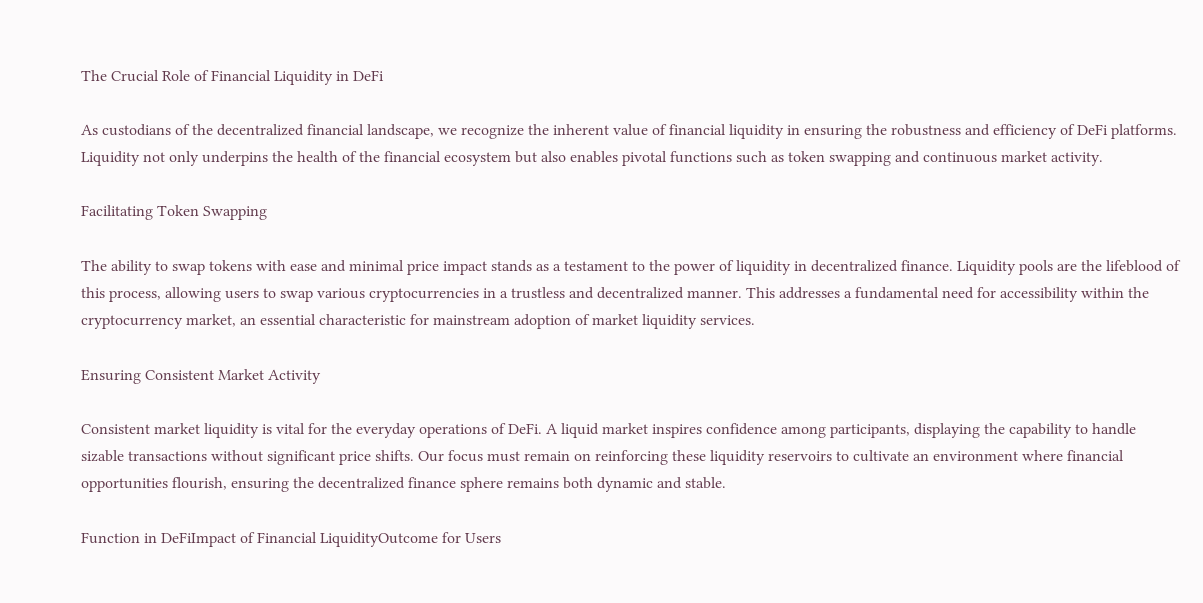The Crucial Role of Financial Liquidity in DeFi

As custodians of the decentralized financial landscape, we recognize the inherent value of financial liquidity in ensuring the robustness and efficiency of DeFi platforms. Liquidity not only underpins the health of the financial ecosystem but also enables pivotal functions such as token swapping and continuous market activity.

Facilitating Token Swapping

The ability to swap tokens with ease and minimal price impact stands as a testament to the power of liquidity in decentralized finance. Liquidity pools are the lifeblood of this process, allowing users to swap various cryptocurrencies in a trustless and decentralized manner. This addresses a fundamental need for accessibility within the cryptocurrency market, an essential characteristic for mainstream adoption of market liquidity services.

Ensuring Consistent Market Activity

Consistent market liquidity is vital for the everyday operations of DeFi. A liquid market inspires confidence among participants, displaying the capability to handle sizable transactions without significant price shifts. Our focus must remain on reinforcing these liquidity reservoirs to cultivate an environment where financial opportunities flourish, ensuring the decentralized finance sphere remains both dynamic and stable.

Function in DeFiImpact of Financial LiquidityOutcome for Users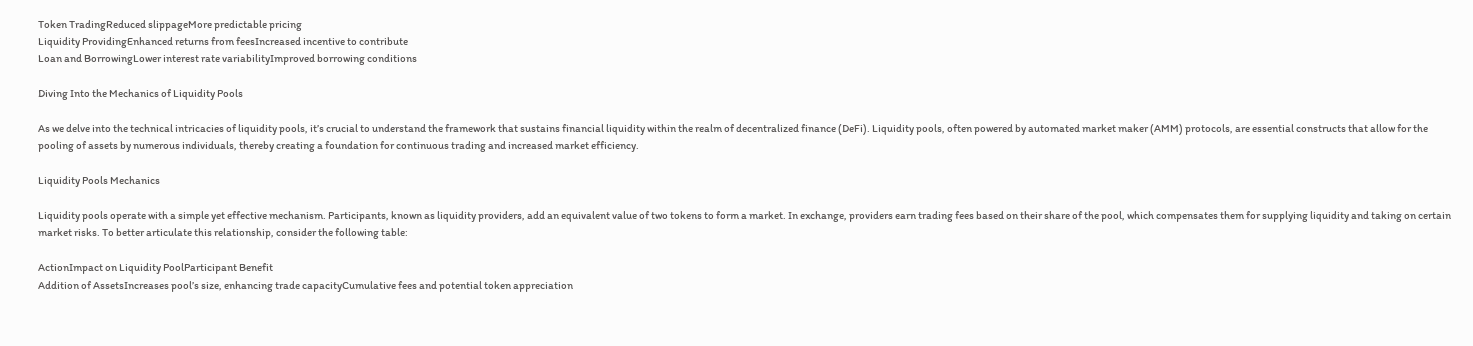Token TradingReduced slippageMore predictable pricing
Liquidity ProvidingEnhanced returns from feesIncreased incentive to contribute
Loan and BorrowingLower interest rate variabilityImproved borrowing conditions

Diving Into the Mechanics of Liquidity Pools

As we delve into the technical intricacies of liquidity pools, it’s crucial to understand the framework that sustains financial liquidity within the realm of decentralized finance (DeFi). Liquidity pools, often powered by automated market maker (AMM) protocols, are essential constructs that allow for the pooling of assets by numerous individuals, thereby creating a foundation for continuous trading and increased market efficiency.

Liquidity Pools Mechanics

Liquidity pools operate with a simple yet effective mechanism. Participants, known as liquidity providers, add an equivalent value of two tokens to form a market. In exchange, providers earn trading fees based on their share of the pool, which compensates them for supplying liquidity and taking on certain market risks. To better articulate this relationship, consider the following table:

ActionImpact on Liquidity PoolParticipant Benefit
Addition of AssetsIncreases pool’s size, enhancing trade capacityCumulative fees and potential token appreciation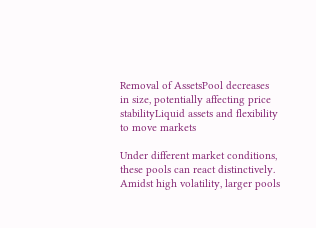Removal of AssetsPool decreases in size, potentially affecting price stabilityLiquid assets and flexibility to move markets

Under different market conditions, these pools can react distinctively. Amidst high volatility, larger pools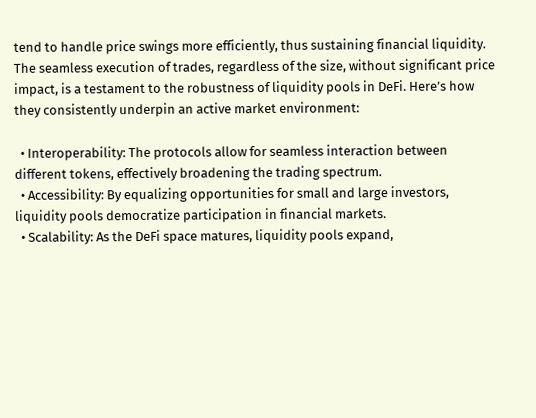tend to handle price swings more efficiently, thus sustaining financial liquidity. The seamless execution of trades, regardless of the size, without significant price impact, is a testament to the robustness of liquidity pools in DeFi. Here’s how they consistently underpin an active market environment:

  • Interoperability: The protocols allow for seamless interaction between different tokens, effectively broadening the trading spectrum.
  • Accessibility: By equalizing opportunities for small and large investors, liquidity pools democratize participation in financial markets.
  • Scalability: As the DeFi space matures, liquidity pools expand,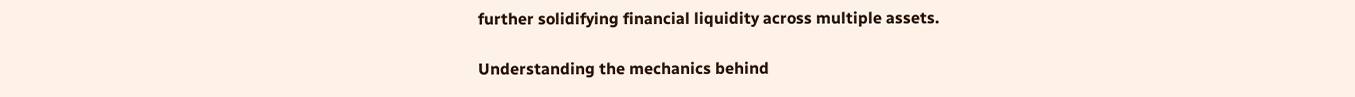further solidifying financial liquidity across multiple assets.

Understanding the mechanics behind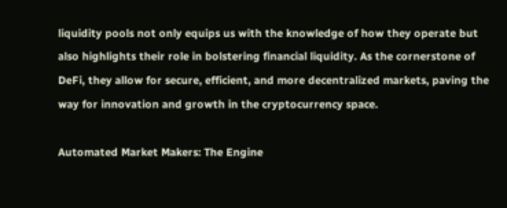liquidity pools not only equips us with the knowledge of how they operate but also highlights their role in bolstering financial liquidity. As the cornerstone of DeFi, they allow for secure, efficient, and more decentralized markets, paving the way for innovation and growth in the cryptocurrency space.

Automated Market Makers: The Engine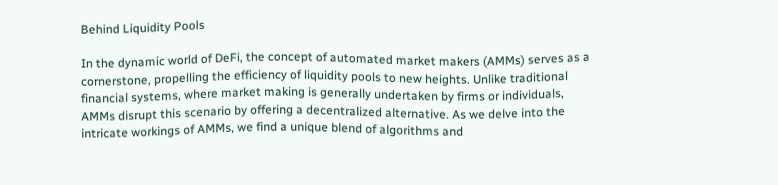Behind Liquidity Pools

In the dynamic world of DeFi, the concept of automated market makers (AMMs) serves as a cornerstone, propelling the efficiency of liquidity pools to new heights. Unlike traditional financial systems, where market making is generally undertaken by firms or individuals, AMMs disrupt this scenario by offering a decentralized alternative. As we delve into the intricate workings of AMMs, we find a unique blend of algorithms and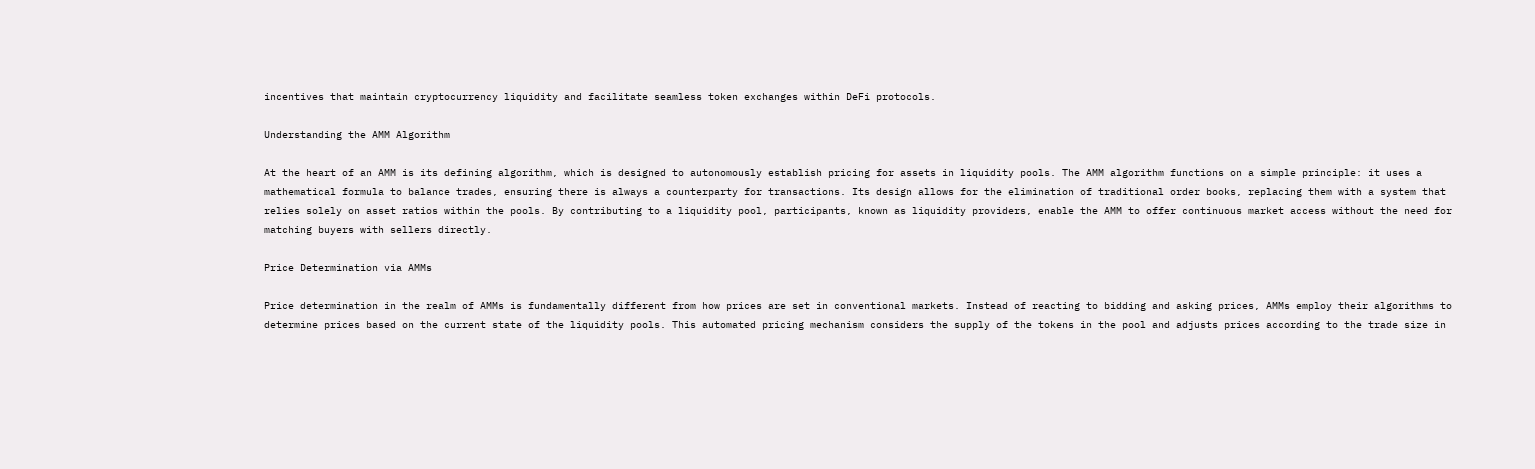incentives that maintain cryptocurrency liquidity and facilitate seamless token exchanges within DeFi protocols.

Understanding the AMM Algorithm

At the heart of an AMM is its defining algorithm, which is designed to autonomously establish pricing for assets in liquidity pools. The AMM algorithm functions on a simple principle: it uses a mathematical formula to balance trades, ensuring there is always a counterparty for transactions. Its design allows for the elimination of traditional order books, replacing them with a system that relies solely on asset ratios within the pools. By contributing to a liquidity pool, participants, known as liquidity providers, enable the AMM to offer continuous market access without the need for matching buyers with sellers directly.

Price Determination via AMMs

Price determination in the realm of AMMs is fundamentally different from how prices are set in conventional markets. Instead of reacting to bidding and asking prices, AMMs employ their algorithms to determine prices based on the current state of the liquidity pools. This automated pricing mechanism considers the supply of the tokens in the pool and adjusts prices according to the trade size in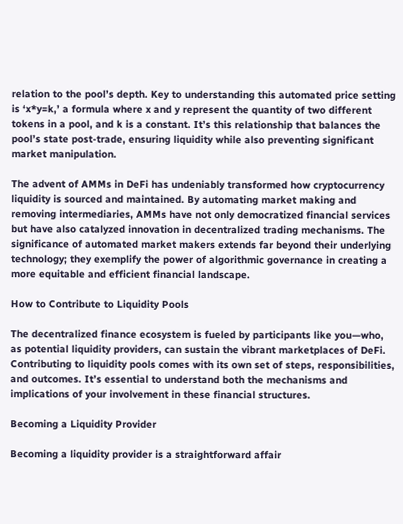relation to the pool’s depth. Key to understanding this automated price setting is ‘x*y=k,’ a formula where x and y represent the quantity of two different tokens in a pool, and k is a constant. It’s this relationship that balances the pool’s state post-trade, ensuring liquidity while also preventing significant market manipulation.

The advent of AMMs in DeFi has undeniably transformed how cryptocurrency liquidity is sourced and maintained. By automating market making and removing intermediaries, AMMs have not only democratized financial services but have also catalyzed innovation in decentralized trading mechanisms. The significance of automated market makers extends far beyond their underlying technology; they exemplify the power of algorithmic governance in creating a more equitable and efficient financial landscape.

How to Contribute to Liquidity Pools

The decentralized finance ecosystem is fueled by participants like you—who, as potential liquidity providers, can sustain the vibrant marketplaces of DeFi. Contributing to liquidity pools comes with its own set of steps, responsibilities, and outcomes. It’s essential to understand both the mechanisms and implications of your involvement in these financial structures.

Becoming a Liquidity Provider

Becoming a liquidity provider is a straightforward affair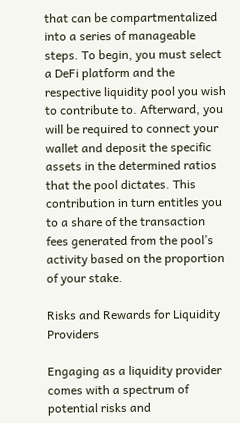that can be compartmentalized into a series of manageable steps. To begin, you must select a DeFi platform and the respective liquidity pool you wish to contribute to. Afterward, you will be required to connect your wallet and deposit the specific assets in the determined ratios that the pool dictates. This contribution in turn entitles you to a share of the transaction fees generated from the pool’s activity based on the proportion of your stake.

Risks and Rewards for Liquidity Providers

Engaging as a liquidity provider comes with a spectrum of potential risks and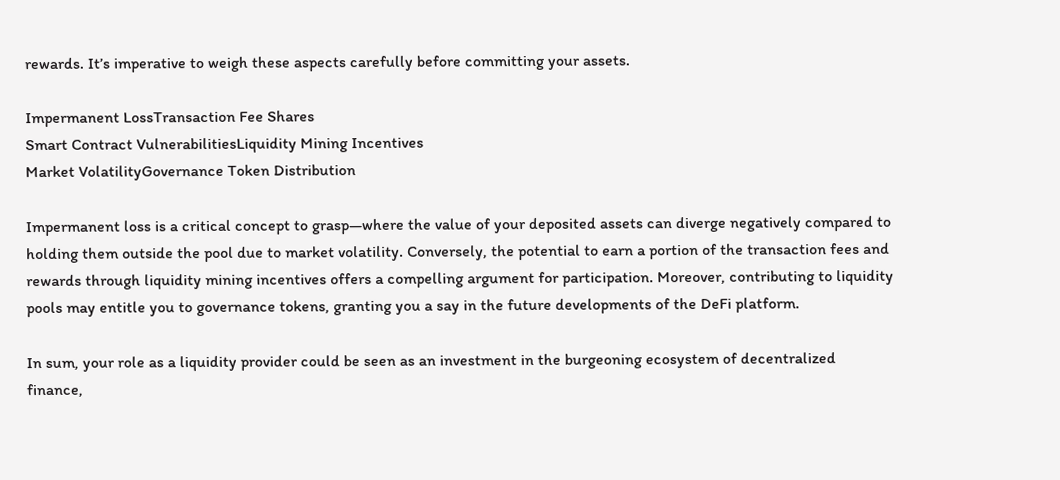rewards. It’s imperative to weigh these aspects carefully before committing your assets.

Impermanent LossTransaction Fee Shares
Smart Contract VulnerabilitiesLiquidity Mining Incentives
Market VolatilityGovernance Token Distribution

Impermanent loss is a critical concept to grasp—where the value of your deposited assets can diverge negatively compared to holding them outside the pool due to market volatility. Conversely, the potential to earn a portion of the transaction fees and rewards through liquidity mining incentives offers a compelling argument for participation. Moreover, contributing to liquidity pools may entitle you to governance tokens, granting you a say in the future developments of the DeFi platform.

In sum, your role as a liquidity provider could be seen as an investment in the burgeoning ecosystem of decentralized finance,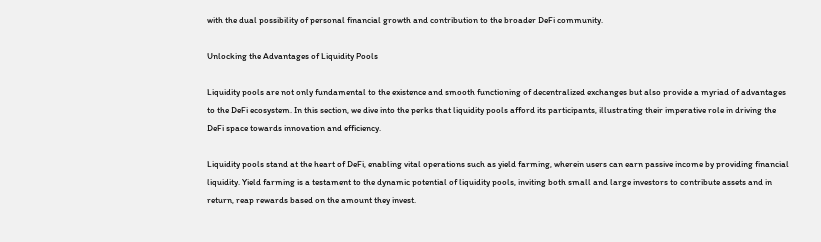with the dual possibility of personal financial growth and contribution to the broader DeFi community.

Unlocking the Advantages of Liquidity Pools

Liquidity pools are not only fundamental to the existence and smooth functioning of decentralized exchanges but also provide a myriad of advantages to the DeFi ecosystem. In this section, we dive into the perks that liquidity pools afford its participants, illustrating their imperative role in driving the DeFi space towards innovation and efficiency.

Liquidity pools stand at the heart of DeFi, enabling vital operations such as yield farming, wherein users can earn passive income by providing financial liquidity. Yield farming is a testament to the dynamic potential of liquidity pools, inviting both small and large investors to contribute assets and in return, reap rewards based on the amount they invest.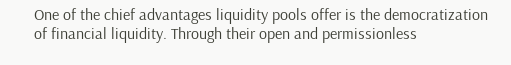One of the chief advantages liquidity pools offer is the democratization of financial liquidity. Through their open and permissionless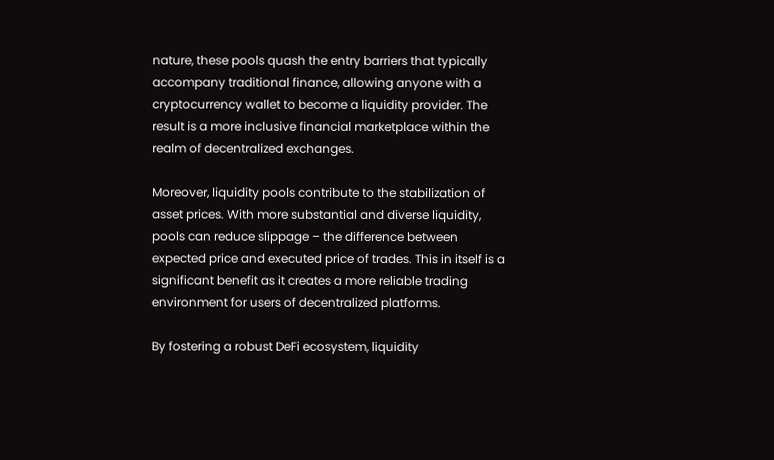nature, these pools quash the entry barriers that typically accompany traditional finance, allowing anyone with a cryptocurrency wallet to become a liquidity provider. The result is a more inclusive financial marketplace within the realm of decentralized exchanges.

Moreover, liquidity pools contribute to the stabilization of asset prices. With more substantial and diverse liquidity, pools can reduce slippage – the difference between expected price and executed price of trades. This in itself is a significant benefit as it creates a more reliable trading environment for users of decentralized platforms.

By fostering a robust DeFi ecosystem, liquidity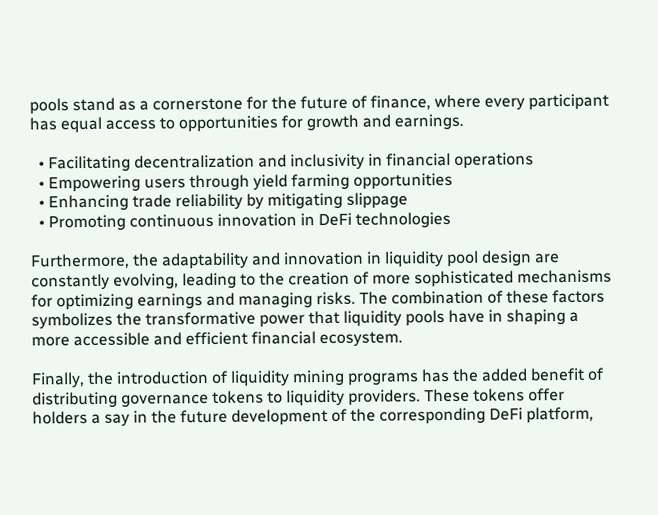pools stand as a cornerstone for the future of finance, where every participant has equal access to opportunities for growth and earnings.

  • Facilitating decentralization and inclusivity in financial operations
  • Empowering users through yield farming opportunities
  • Enhancing trade reliability by mitigating slippage
  • Promoting continuous innovation in DeFi technologies

Furthermore, the adaptability and innovation in liquidity pool design are constantly evolving, leading to the creation of more sophisticated mechanisms for optimizing earnings and managing risks. The combination of these factors symbolizes the transformative power that liquidity pools have in shaping a more accessible and efficient financial ecosystem.

Finally, the introduction of liquidity mining programs has the added benefit of distributing governance tokens to liquidity providers. These tokens offer holders a say in the future development of the corresponding DeFi platform,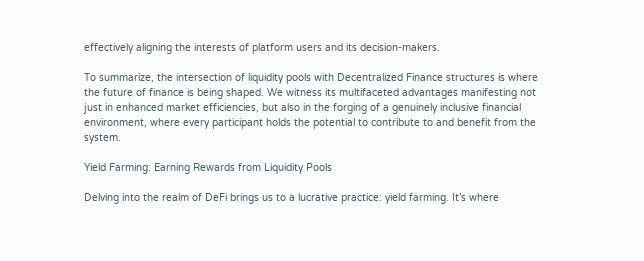effectively aligning the interests of platform users and its decision-makers.

To summarize, the intersection of liquidity pools with Decentralized Finance structures is where the future of finance is being shaped. We witness its multifaceted advantages manifesting not just in enhanced market efficiencies, but also in the forging of a genuinely inclusive financial environment, where every participant holds the potential to contribute to and benefit from the system.

Yield Farming: Earning Rewards from Liquidity Pools

Delving into the realm of DeFi brings us to a lucrative practice: yield farming. It’s where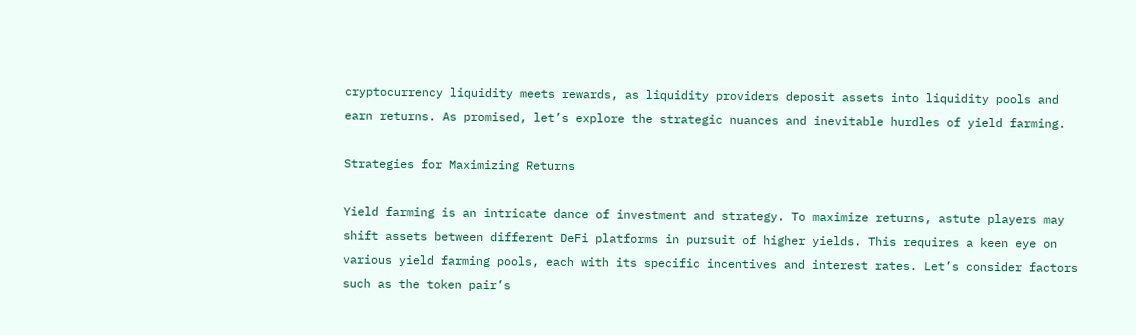cryptocurrency liquidity meets rewards, as liquidity providers deposit assets into liquidity pools and earn returns. As promised, let’s explore the strategic nuances and inevitable hurdles of yield farming.

Strategies for Maximizing Returns

Yield farming is an intricate dance of investment and strategy. To maximize returns, astute players may shift assets between different DeFi platforms in pursuit of higher yields. This requires a keen eye on various yield farming pools, each with its specific incentives and interest rates. Let’s consider factors such as the token pair’s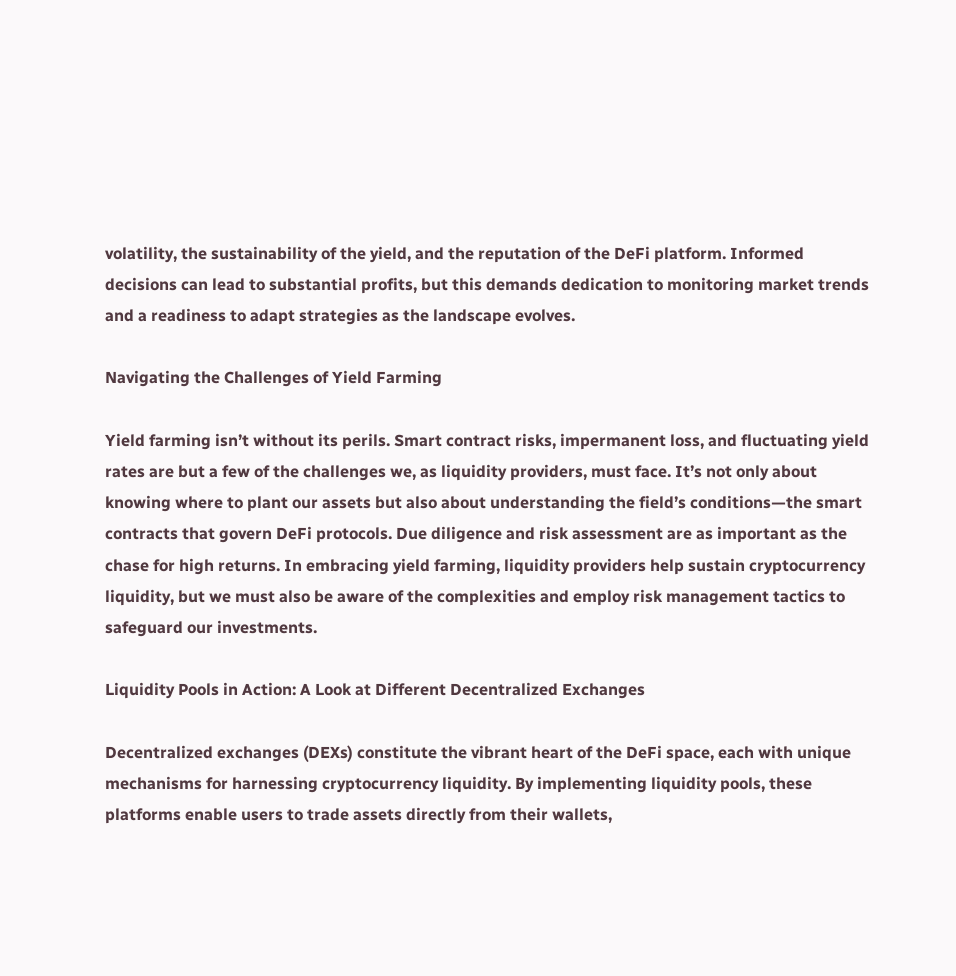volatility, the sustainability of the yield, and the reputation of the DeFi platform. Informed decisions can lead to substantial profits, but this demands dedication to monitoring market trends and a readiness to adapt strategies as the landscape evolves.

Navigating the Challenges of Yield Farming

Yield farming isn’t without its perils. Smart contract risks, impermanent loss, and fluctuating yield rates are but a few of the challenges we, as liquidity providers, must face. It’s not only about knowing where to plant our assets but also about understanding the field’s conditions—the smart contracts that govern DeFi protocols. Due diligence and risk assessment are as important as the chase for high returns. In embracing yield farming, liquidity providers help sustain cryptocurrency liquidity, but we must also be aware of the complexities and employ risk management tactics to safeguard our investments.

Liquidity Pools in Action: A Look at Different Decentralized Exchanges

Decentralized exchanges (DEXs) constitute the vibrant heart of the DeFi space, each with unique mechanisms for harnessing cryptocurrency liquidity. By implementing liquidity pools, these platforms enable users to trade assets directly from their wallets,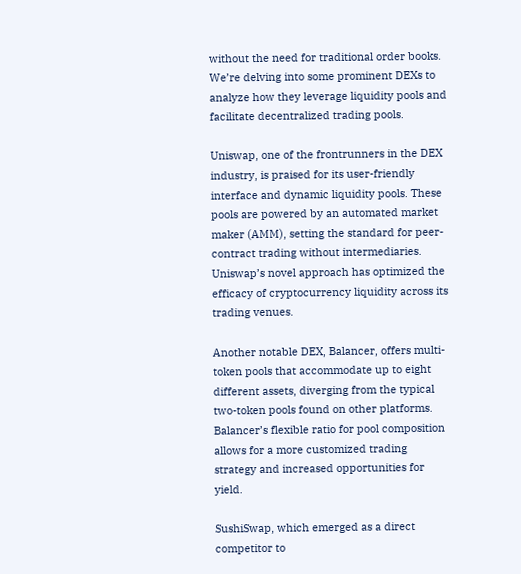without the need for traditional order books. We’re delving into some prominent DEXs to analyze how they leverage liquidity pools and facilitate decentralized trading pools.

Uniswap, one of the frontrunners in the DEX industry, is praised for its user-friendly interface and dynamic liquidity pools. These pools are powered by an automated market maker (AMM), setting the standard for peer-contract trading without intermediaries. Uniswap’s novel approach has optimized the efficacy of cryptocurrency liquidity across its trading venues.

Another notable DEX, Balancer, offers multi-token pools that accommodate up to eight different assets, diverging from the typical two-token pools found on other platforms. Balancer’s flexible ratio for pool composition allows for a more customized trading strategy and increased opportunities for yield.

SushiSwap, which emerged as a direct competitor to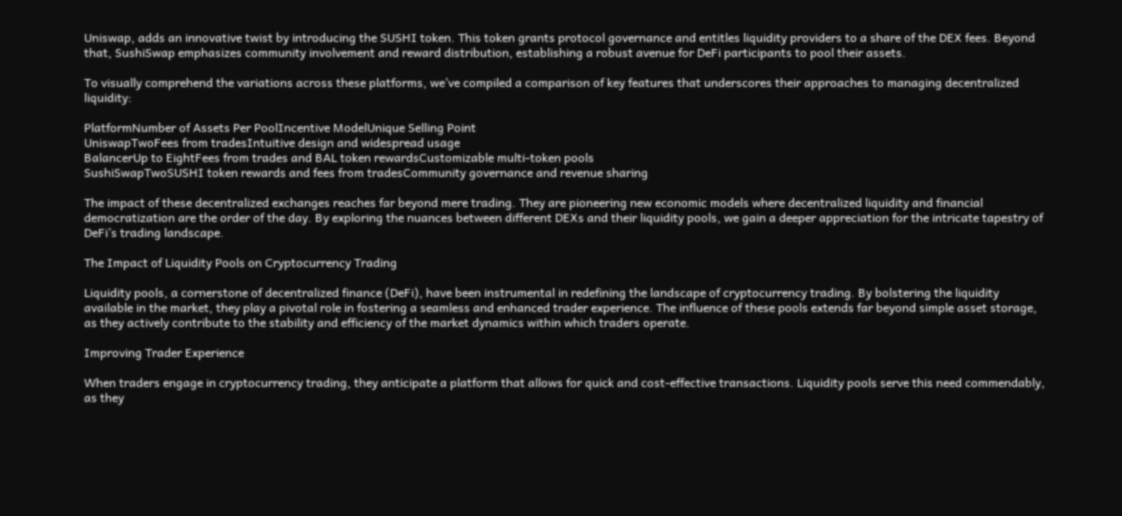Uniswap, adds an innovative twist by introducing the SUSHI token. This token grants protocol governance and entitles liquidity providers to a share of the DEX fees. Beyond that, SushiSwap emphasizes community involvement and reward distribution, establishing a robust avenue for DeFi participants to pool their assets.

To visually comprehend the variations across these platforms, we’ve compiled a comparison of key features that underscores their approaches to managing decentralized liquidity:

PlatformNumber of Assets Per PoolIncentive ModelUnique Selling Point
UniswapTwoFees from tradesIntuitive design and widespread usage
BalancerUp to EightFees from trades and BAL token rewardsCustomizable multi-token pools
SushiSwapTwoSUSHI token rewards and fees from tradesCommunity governance and revenue sharing

The impact of these decentralized exchanges reaches far beyond mere trading. They are pioneering new economic models where decentralized liquidity and financial democratization are the order of the day. By exploring the nuances between different DEXs and their liquidity pools, we gain a deeper appreciation for the intricate tapestry of DeFi’s trading landscape.

The Impact of Liquidity Pools on Cryptocurrency Trading

Liquidity pools, a cornerstone of decentralized finance (DeFi), have been instrumental in redefining the landscape of cryptocurrency trading. By bolstering the liquidity available in the market, they play a pivotal role in fostering a seamless and enhanced trader experience. The influence of these pools extends far beyond simple asset storage, as they actively contribute to the stability and efficiency of the market dynamics within which traders operate.

Improving Trader Experience

When traders engage in cryptocurrency trading, they anticipate a platform that allows for quick and cost-effective transactions. Liquidity pools serve this need commendably, as they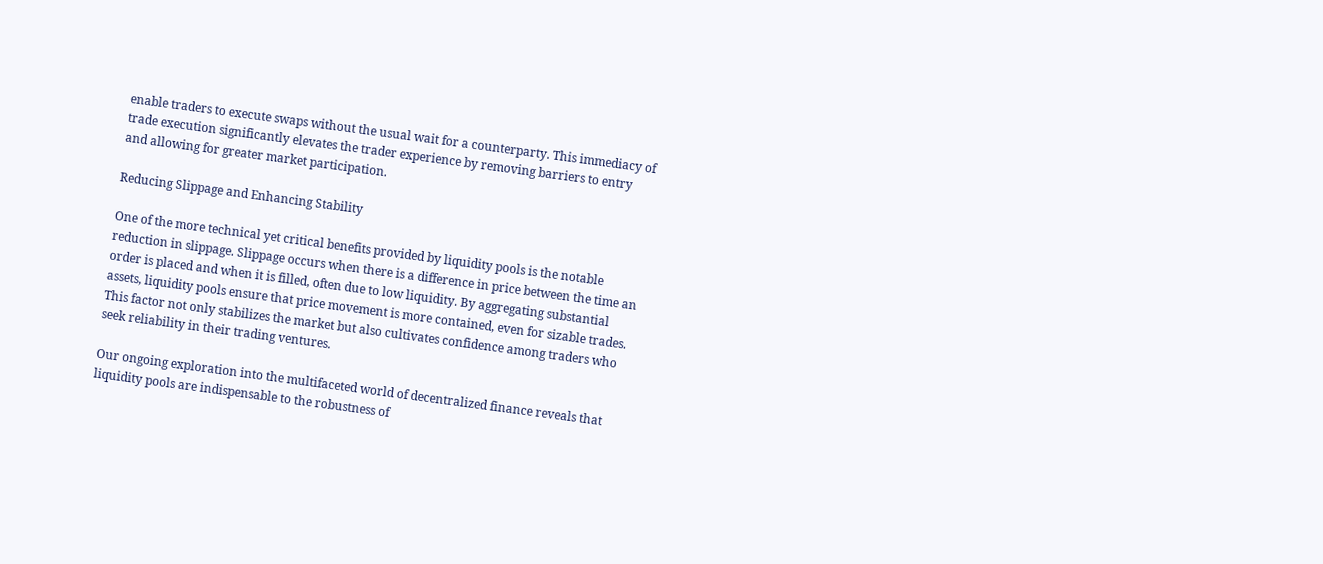enable traders to execute swaps without the usual wait for a counterparty. This immediacy of trade execution significantly elevates the trader experience by removing barriers to entry and allowing for greater market participation.

Reducing Slippage and Enhancing Stability

One of the more technical yet critical benefits provided by liquidity pools is the notable reduction in slippage. Slippage occurs when there is a difference in price between the time an order is placed and when it is filled, often due to low liquidity. By aggregating substantial assets, liquidity pools ensure that price movement is more contained, even for sizable trades. This factor not only stabilizes the market but also cultivates confidence among traders who seek reliability in their trading ventures.

Our ongoing exploration into the multifaceted world of decentralized finance reveals that liquidity pools are indispensable to the robustness of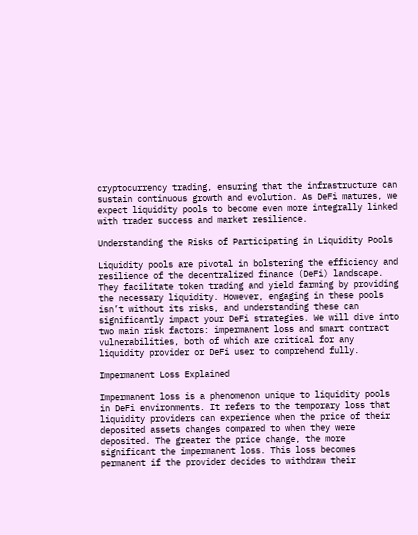cryptocurrency trading, ensuring that the infrastructure can sustain continuous growth and evolution. As DeFi matures, we expect liquidity pools to become even more integrally linked with trader success and market resilience.

Understanding the Risks of Participating in Liquidity Pools

Liquidity pools are pivotal in bolstering the efficiency and resilience of the decentralized finance (DeFi) landscape. They facilitate token trading and yield farming by providing the necessary liquidity. However, engaging in these pools isn’t without its risks, and understanding these can significantly impact your DeFi strategies. We will dive into two main risk factors: impermanent loss and smart contract vulnerabilities, both of which are critical for any liquidity provider or DeFi user to comprehend fully.

Impermanent Loss Explained

Impermanent loss is a phenomenon unique to liquidity pools in DeFi environments. It refers to the temporary loss that liquidity providers can experience when the price of their deposited assets changes compared to when they were deposited. The greater the price change, the more significant the impermanent loss. This loss becomes permanent if the provider decides to withdraw their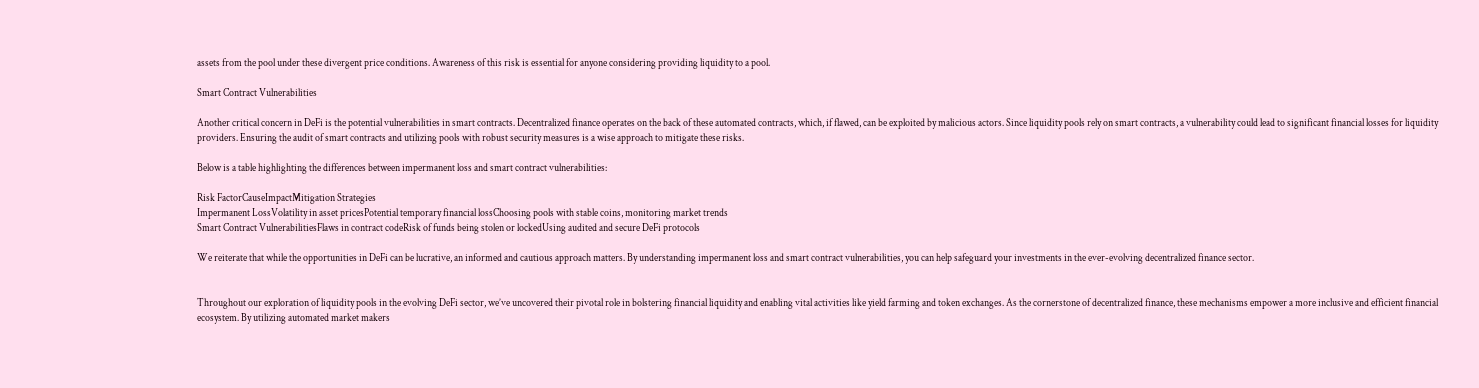assets from the pool under these divergent price conditions. Awareness of this risk is essential for anyone considering providing liquidity to a pool.

Smart Contract Vulnerabilities

Another critical concern in DeFi is the potential vulnerabilities in smart contracts. Decentralized finance operates on the back of these automated contracts, which, if flawed, can be exploited by malicious actors. Since liquidity pools rely on smart contracts, a vulnerability could lead to significant financial losses for liquidity providers. Ensuring the audit of smart contracts and utilizing pools with robust security measures is a wise approach to mitigate these risks.

Below is a table highlighting the differences between impermanent loss and smart contract vulnerabilities:

Risk FactorCauseImpactMitigation Strategies
Impermanent LossVolatility in asset pricesPotential temporary financial lossChoosing pools with stable coins, monitoring market trends
Smart Contract VulnerabilitiesFlaws in contract codeRisk of funds being stolen or lockedUsing audited and secure DeFi protocols

We reiterate that while the opportunities in DeFi can be lucrative, an informed and cautious approach matters. By understanding impermanent loss and smart contract vulnerabilities, you can help safeguard your investments in the ever-evolving decentralized finance sector.


Throughout our exploration of liquidity pools in the evolving DeFi sector, we’ve uncovered their pivotal role in bolstering financial liquidity and enabling vital activities like yield farming and token exchanges. As the cornerstone of decentralized finance, these mechanisms empower a more inclusive and efficient financial ecosystem. By utilizing automated market makers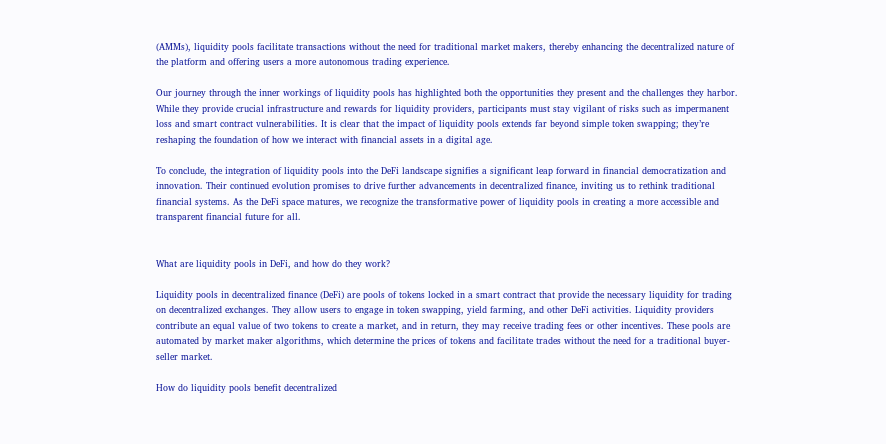(AMMs), liquidity pools facilitate transactions without the need for traditional market makers, thereby enhancing the decentralized nature of the platform and offering users a more autonomous trading experience.

Our journey through the inner workings of liquidity pools has highlighted both the opportunities they present and the challenges they harbor. While they provide crucial infrastructure and rewards for liquidity providers, participants must stay vigilant of risks such as impermanent loss and smart contract vulnerabilities. It is clear that the impact of liquidity pools extends far beyond simple token swapping; they’re reshaping the foundation of how we interact with financial assets in a digital age.

To conclude, the integration of liquidity pools into the DeFi landscape signifies a significant leap forward in financial democratization and innovation. Their continued evolution promises to drive further advancements in decentralized finance, inviting us to rethink traditional financial systems. As the DeFi space matures, we recognize the transformative power of liquidity pools in creating a more accessible and transparent financial future for all.


What are liquidity pools in DeFi, and how do they work?

Liquidity pools in decentralized finance (DeFi) are pools of tokens locked in a smart contract that provide the necessary liquidity for trading on decentralized exchanges. They allow users to engage in token swapping, yield farming, and other DeFi activities. Liquidity providers contribute an equal value of two tokens to create a market, and in return, they may receive trading fees or other incentives. These pools are automated by market maker algorithms, which determine the prices of tokens and facilitate trades without the need for a traditional buyer-seller market.

How do liquidity pools benefit decentralized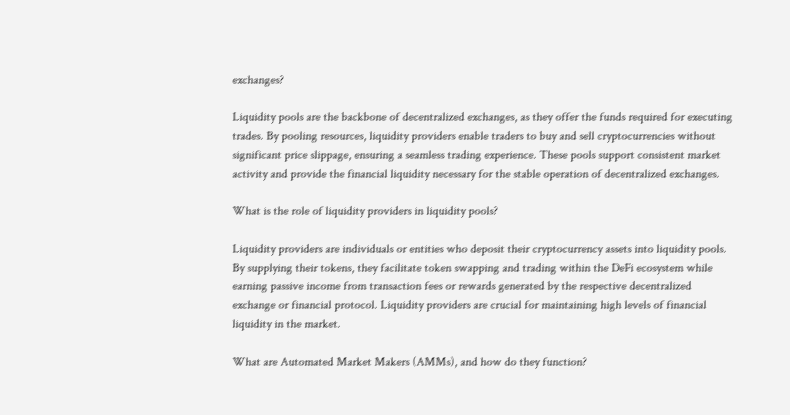exchanges?

Liquidity pools are the backbone of decentralized exchanges, as they offer the funds required for executing trades. By pooling resources, liquidity providers enable traders to buy and sell cryptocurrencies without significant price slippage, ensuring a seamless trading experience. These pools support consistent market activity and provide the financial liquidity necessary for the stable operation of decentralized exchanges.

What is the role of liquidity providers in liquidity pools?

Liquidity providers are individuals or entities who deposit their cryptocurrency assets into liquidity pools. By supplying their tokens, they facilitate token swapping and trading within the DeFi ecosystem while earning passive income from transaction fees or rewards generated by the respective decentralized exchange or financial protocol. Liquidity providers are crucial for maintaining high levels of financial liquidity in the market.

What are Automated Market Makers (AMMs), and how do they function?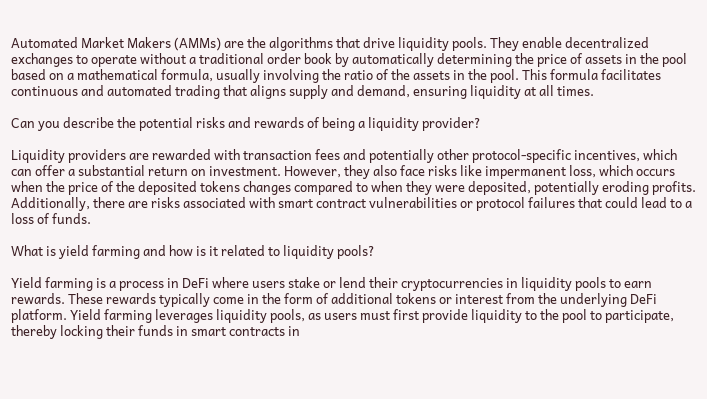Automated Market Makers (AMMs) are the algorithms that drive liquidity pools. They enable decentralized exchanges to operate without a traditional order book by automatically determining the price of assets in the pool based on a mathematical formula, usually involving the ratio of the assets in the pool. This formula facilitates continuous and automated trading that aligns supply and demand, ensuring liquidity at all times.

Can you describe the potential risks and rewards of being a liquidity provider?

Liquidity providers are rewarded with transaction fees and potentially other protocol-specific incentives, which can offer a substantial return on investment. However, they also face risks like impermanent loss, which occurs when the price of the deposited tokens changes compared to when they were deposited, potentially eroding profits. Additionally, there are risks associated with smart contract vulnerabilities or protocol failures that could lead to a loss of funds.

What is yield farming and how is it related to liquidity pools?

Yield farming is a process in DeFi where users stake or lend their cryptocurrencies in liquidity pools to earn rewards. These rewards typically come in the form of additional tokens or interest from the underlying DeFi platform. Yield farming leverages liquidity pools, as users must first provide liquidity to the pool to participate, thereby locking their funds in smart contracts in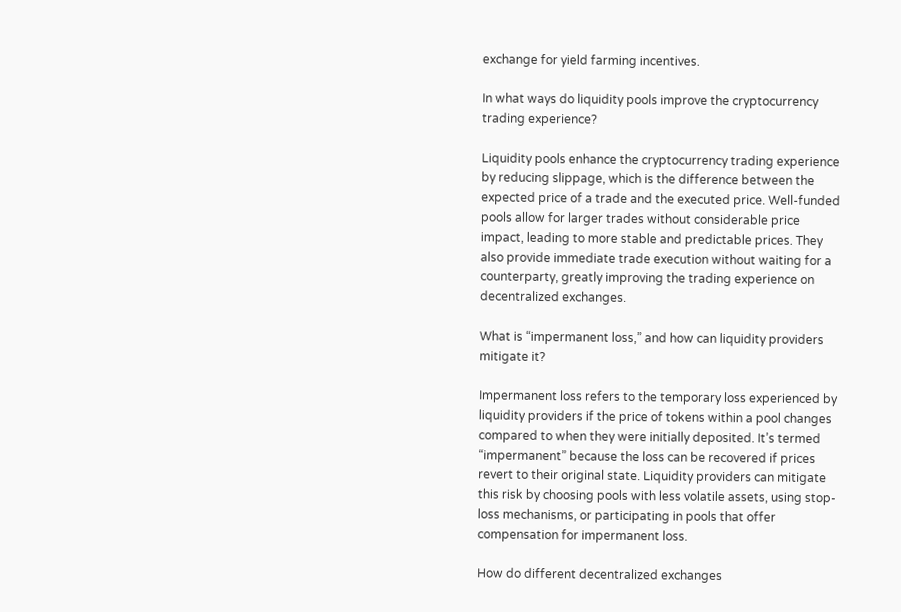exchange for yield farming incentives.

In what ways do liquidity pools improve the cryptocurrency trading experience?

Liquidity pools enhance the cryptocurrency trading experience by reducing slippage, which is the difference between the expected price of a trade and the executed price. Well-funded pools allow for larger trades without considerable price impact, leading to more stable and predictable prices. They also provide immediate trade execution without waiting for a counterparty, greatly improving the trading experience on decentralized exchanges.

What is “impermanent loss,” and how can liquidity providers mitigate it?

Impermanent loss refers to the temporary loss experienced by liquidity providers if the price of tokens within a pool changes compared to when they were initially deposited. It’s termed “impermanent” because the loss can be recovered if prices revert to their original state. Liquidity providers can mitigate this risk by choosing pools with less volatile assets, using stop-loss mechanisms, or participating in pools that offer compensation for impermanent loss.

How do different decentralized exchanges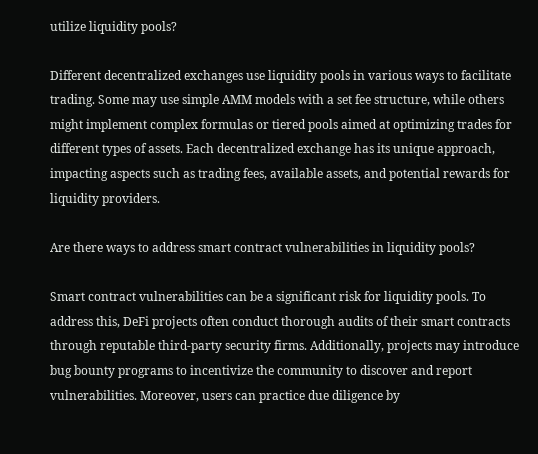utilize liquidity pools?

Different decentralized exchanges use liquidity pools in various ways to facilitate trading. Some may use simple AMM models with a set fee structure, while others might implement complex formulas or tiered pools aimed at optimizing trades for different types of assets. Each decentralized exchange has its unique approach, impacting aspects such as trading fees, available assets, and potential rewards for liquidity providers.

Are there ways to address smart contract vulnerabilities in liquidity pools?

Smart contract vulnerabilities can be a significant risk for liquidity pools. To address this, DeFi projects often conduct thorough audits of their smart contracts through reputable third-party security firms. Additionally, projects may introduce bug bounty programs to incentivize the community to discover and report vulnerabilities. Moreover, users can practice due diligence by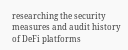researching the security measures and audit history of DeFi platforms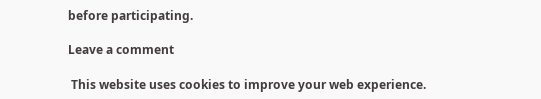before participating.

Leave a comment

 This website uses cookies to improve your web experience.